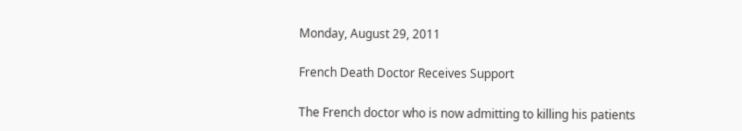Monday, August 29, 2011

French Death Doctor Receives Support

The French doctor who is now admitting to killing his patients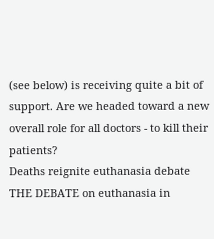(see below) is receiving quite a bit of support. Are we headed toward a new overall role for all doctors - to kill their patients?
Deaths reignite euthanasia debate
THE DEBATE on euthanasia in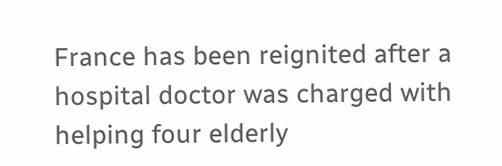France has been reignited after a hospital doctor was charged with helping four elderly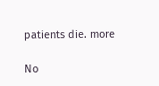patients die. more

No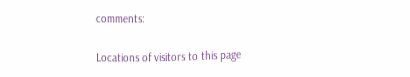comments:

Locations of visitors to this page